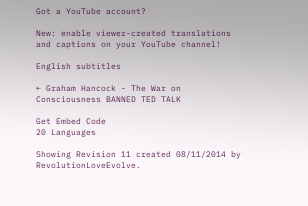Got a YouTube account?

New: enable viewer-created translations and captions on your YouTube channel!

English subtitles

← Graham Hancock - The War on Consciousness BANNED TED TALK

Get Embed Code
20 Languages

Showing Revision 11 created 08/11/2014 by RevolutionLoveEvolve.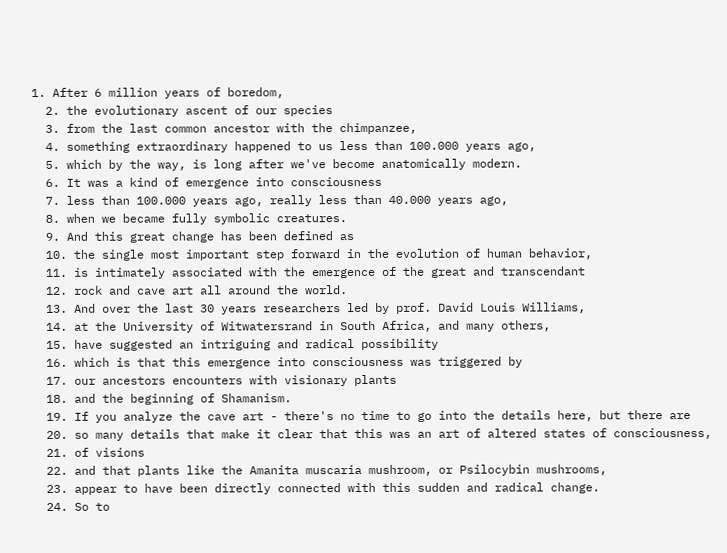1. After 6 million years of boredom,
  2. the evolutionary ascent of our species
  3. from the last common ancestor with the chimpanzee,
  4. something extraordinary happened to us less than 100.000 years ago,
  5. which by the way, is long after we've become anatomically modern.
  6. It was a kind of emergence into consciousness
  7. less than 100.000 years ago, really less than 40.000 years ago,
  8. when we became fully symbolic creatures.
  9. And this great change has been defined as
  10. the single most important step forward in the evolution of human behavior,
  11. is intimately associated with the emergence of the great and transcendant
  12. rock and cave art all around the world.
  13. And over the last 30 years researchers led by prof. David Louis Williams,
  14. at the University of Witwatersrand in South Africa, and many others,
  15. have suggested an intriguing and radical possibility
  16. which is that this emergence into consciousness was triggered by
  17. our ancestors encounters with visionary plants
  18. and the beginning of Shamanism.
  19. If you analyze the cave art - there's no time to go into the details here, but there are
  20. so many details that make it clear that this was an art of altered states of consciousness,
  21. of visions
  22. and that plants like the Amanita muscaria mushroom, or Psilocybin mushrooms,
  23. appear to have been directly connected with this sudden and radical change.
  24. So to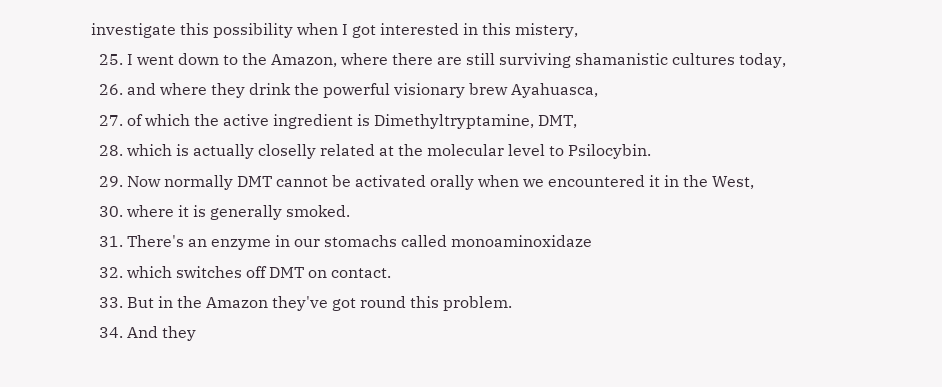investigate this possibility when I got interested in this mistery,
  25. I went down to the Amazon, where there are still surviving shamanistic cultures today,
  26. and where they drink the powerful visionary brew Ayahuasca,
  27. of which the active ingredient is Dimethyltryptamine, DMT,
  28. which is actually closelly related at the molecular level to Psilocybin.
  29. Now normally DMT cannot be activated orally when we encountered it in the West,
  30. where it is generally smoked.
  31. There's an enzyme in our stomachs called monoaminoxidaze
  32. which switches off DMT on contact.
  33. But in the Amazon they've got round this problem.
  34. And they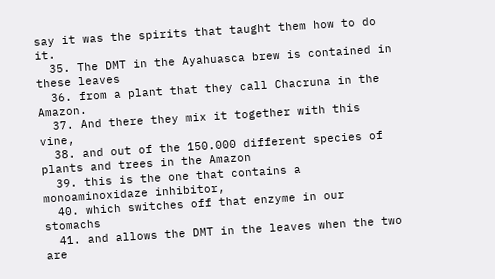say it was the spirits that taught them how to do it.
  35. The DMT in the Ayahuasca brew is contained in these leaves
  36. from a plant that they call Chacruna in the Amazon.
  37. And there they mix it together with this vine,
  38. and out of the 150.000 different species of plants and trees in the Amazon
  39. this is the one that contains a monoaminoxidaze inhibitor,
  40. which switches off that enzyme in our stomachs
  41. and allows the DMT in the leaves when the two are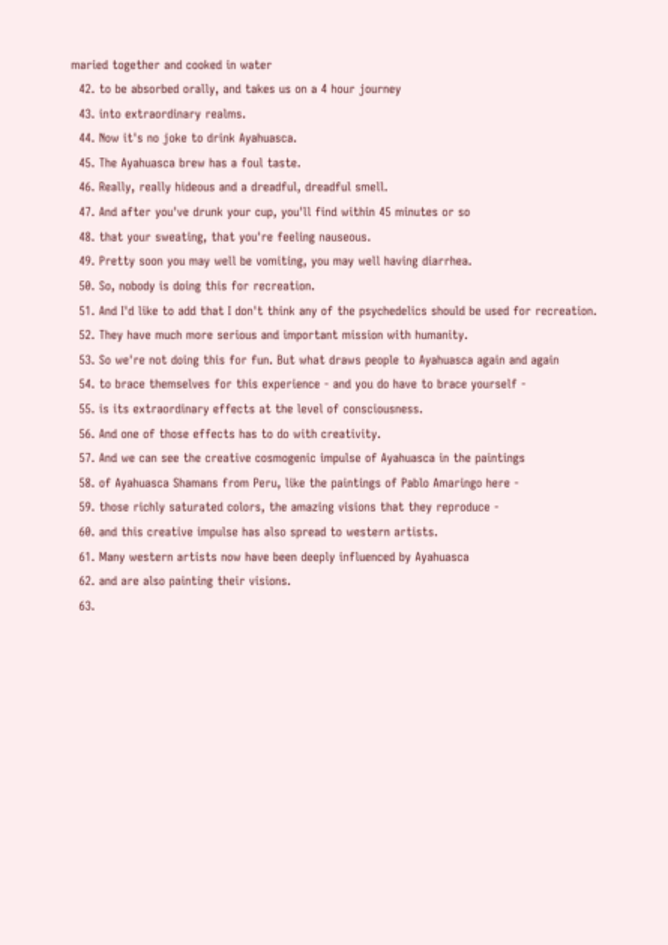maried together and cooked in water
  42. to be absorbed orally, and takes us on a 4 hour journey
  43. into extraordinary realms.
  44. Now it's no joke to drink Ayahuasca.
  45. The Ayahuasca brew has a foul taste.
  46. Really, really hideous and a dreadful, dreadful smell.
  47. And after you've drunk your cup, you'll find within 45 minutes or so
  48. that your sweating, that you're feeling nauseous.
  49. Pretty soon you may well be vomiting, you may well having diarrhea.
  50. So, nobody is doing this for recreation.
  51. And I'd like to add that I don't think any of the psychedelics should be used for recreation.
  52. They have much more serious and important mission with humanity.
  53. So we're not doing this for fun. But what draws people to Ayahuasca again and again
  54. to brace themselves for this experience - and you do have to brace yourself -
  55. is its extraordinary effects at the level of consciousness.
  56. And one of those effects has to do with creativity.
  57. And we can see the creative cosmogenic impulse of Ayahuasca in the paintings
  58. of Ayahuasca Shamans from Peru, like the paintings of Pablo Amaringo here -
  59. those richly saturated colors, the amazing visions that they reproduce -
  60. and this creative impulse has also spread to western artists.
  61. Many western artists now have been deeply influenced by Ayahuasca
  62. and are also painting their visions.
  63.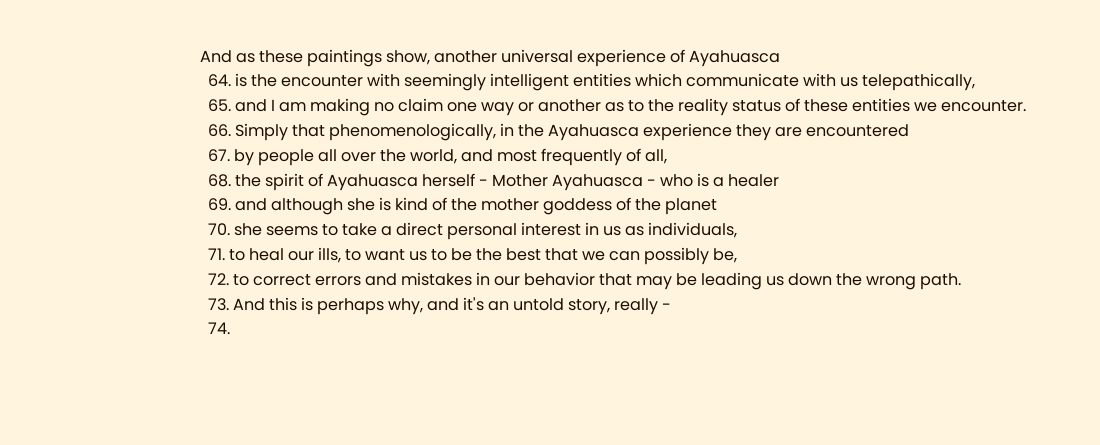And as these paintings show, another universal experience of Ayahuasca
  64. is the encounter with seemingly intelligent entities which communicate with us telepathically,
  65. and I am making no claim one way or another as to the reality status of these entities we encounter.
  66. Simply that phenomenologically, in the Ayahuasca experience they are encountered
  67. by people all over the world, and most frequently of all,
  68. the spirit of Ayahuasca herself - Mother Ayahuasca - who is a healer
  69. and although she is kind of the mother goddess of the planet
  70. she seems to take a direct personal interest in us as individuals,
  71. to heal our ills, to want us to be the best that we can possibly be,
  72. to correct errors and mistakes in our behavior that may be leading us down the wrong path.
  73. And this is perhaps why, and it's an untold story, really -
  74.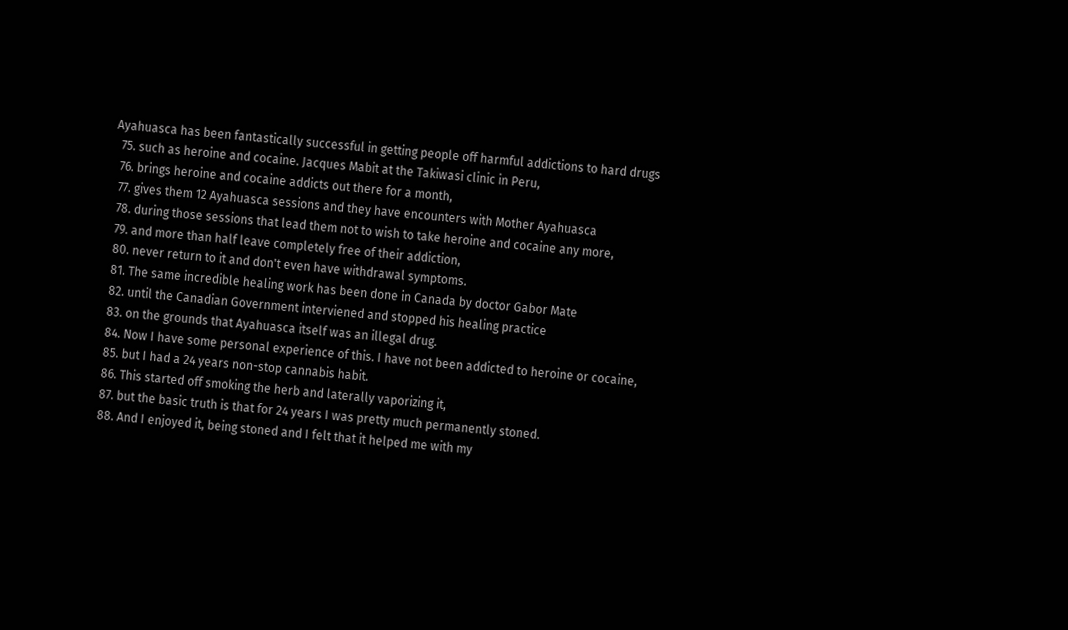Ayahuasca has been fantastically successful in getting people off harmful addictions to hard drugs
  75. such as heroine and cocaine. Jacques Mabit at the Takiwasi clinic in Peru,
  76. brings heroine and cocaine addicts out there for a month,
  77. gives them 12 Ayahuasca sessions and they have encounters with Mother Ayahuasca
  78. during those sessions that lead them not to wish to take heroine and cocaine any more,
  79. and more than half leave completely free of their addiction,
  80. never return to it and don't even have withdrawal symptoms.
  81. The same incredible healing work has been done in Canada by doctor Gabor Mate
  82. until the Canadian Government interviened and stopped his healing practice
  83. on the grounds that Ayahuasca itself was an illegal drug.
  84. Now I have some personal experience of this. I have not been addicted to heroine or cocaine,
  85. but I had a 24 years non-stop cannabis habit.
  86. This started off smoking the herb and laterally vaporizing it,
  87. but the basic truth is that for 24 years I was pretty much permanently stoned.
  88. And I enjoyed it, being stoned and I felt that it helped me with my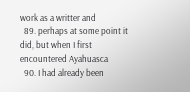work as a writter and
  89. perhaps at some point it did, but when I first encountered Ayahuasca
  90. I had already been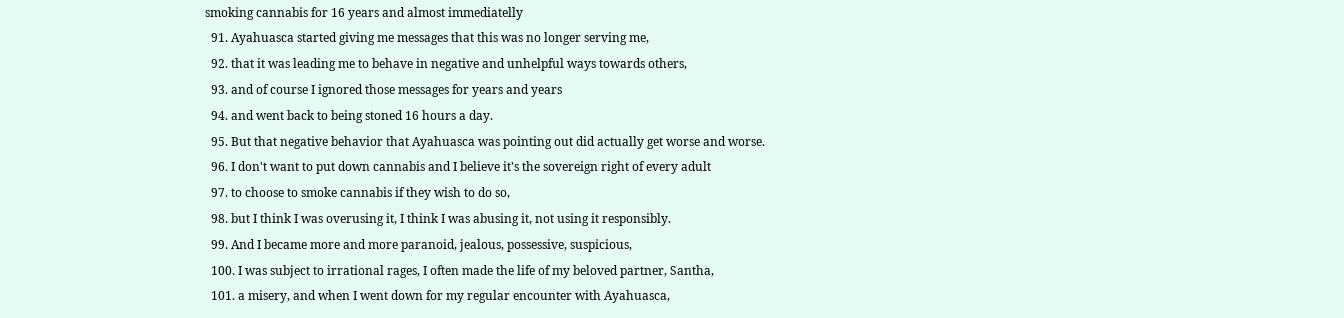smoking cannabis for 16 years and almost immediatelly
  91. Ayahuasca started giving me messages that this was no longer serving me,
  92. that it was leading me to behave in negative and unhelpful ways towards others,
  93. and of course I ignored those messages for years and years
  94. and went back to being stoned 16 hours a day.
  95. But that negative behavior that Ayahuasca was pointing out did actually get worse and worse.
  96. I don't want to put down cannabis and I believe it's the sovereign right of every adult
  97. to choose to smoke cannabis if they wish to do so,
  98. but I think I was overusing it, I think I was abusing it, not using it responsibly.
  99. And I became more and more paranoid, jealous, possessive, suspicious,
  100. I was subject to irrational rages, I often made the life of my beloved partner, Santha,
  101. a misery, and when I went down for my regular encounter with Ayahuasca,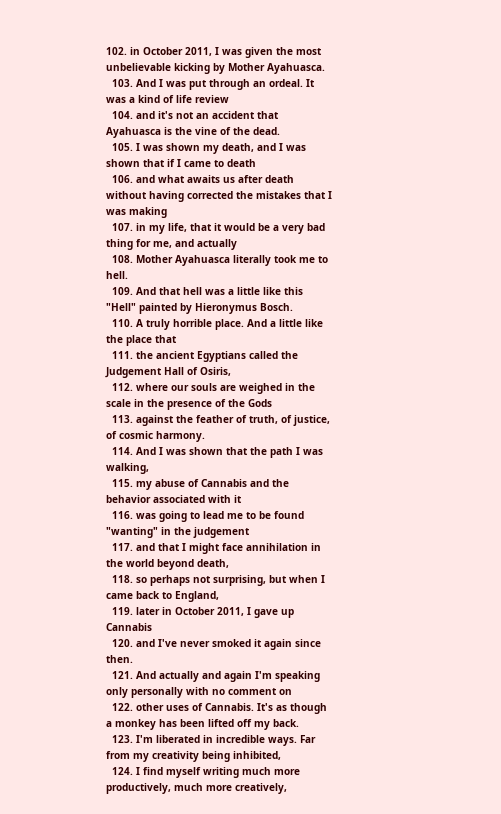102. in October 2011, I was given the most unbelievable kicking by Mother Ayahuasca.
  103. And I was put through an ordeal. It was a kind of life review
  104. and it's not an accident that Ayahuasca is the vine of the dead.
  105. I was shown my death, and I was shown that if I came to death
  106. and what awaits us after death without having corrected the mistakes that I was making
  107. in my life, that it would be a very bad thing for me, and actually
  108. Mother Ayahuasca literally took me to hell.
  109. And that hell was a little like this "Hell" painted by Hieronymus Bosch.
  110. A truly horrible place. And a little like the place that
  111. the ancient Egyptians called the Judgement Hall of Osiris,
  112. where our souls are weighed in the scale in the presence of the Gods
  113. against the feather of truth, of justice, of cosmic harmony.
  114. And I was shown that the path I was walking,
  115. my abuse of Cannabis and the behavior associated with it
  116. was going to lead me to be found "wanting" in the judgement
  117. and that I might face annihilation in the world beyond death,
  118. so perhaps not surprising, but when I came back to England,
  119. later in October 2011, I gave up Cannabis
  120. and I've never smoked it again since then.
  121. And actually and again I'm speaking only personally with no comment on
  122. other uses of Cannabis. It's as though a monkey has been lifted off my back.
  123. I'm liberated in incredible ways. Far from my creativity being inhibited,
  124. I find myself writing much more productively, much more creatively,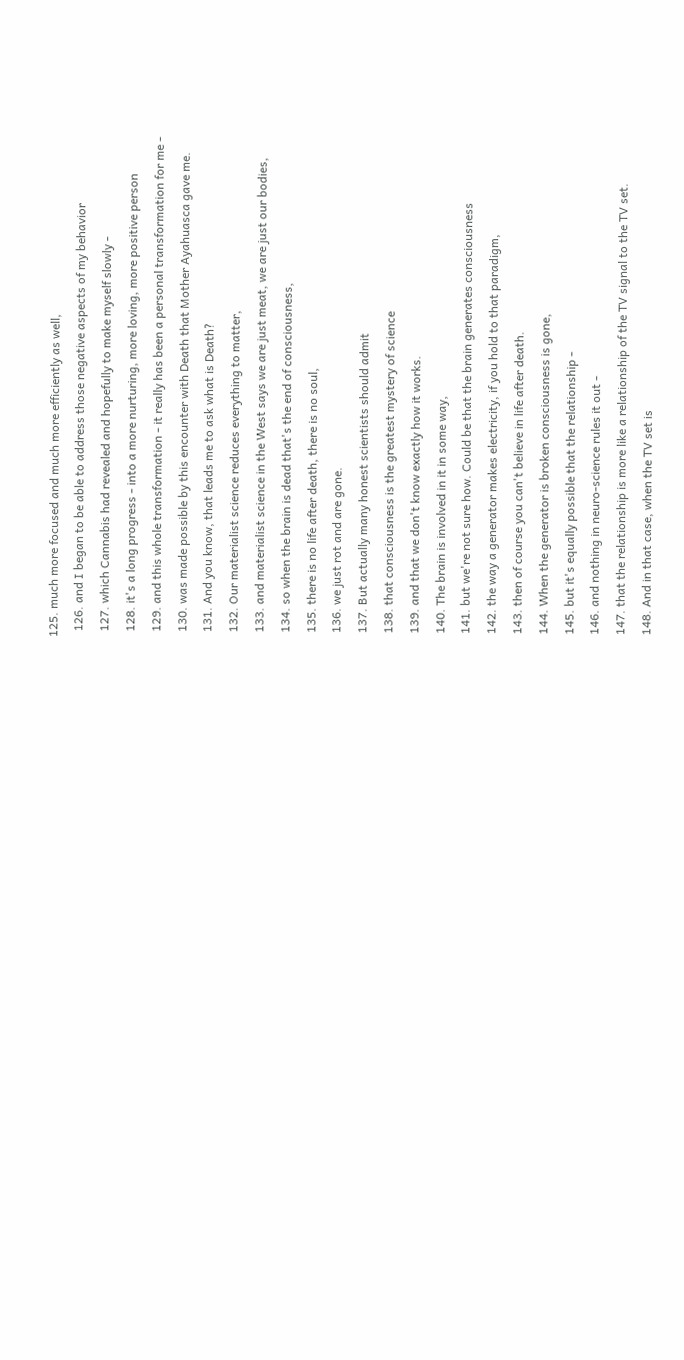125. much more focused and much more efficiently as well,
  126. and I began to be able to address those negative aspects of my behavior
  127. which Cannabis had revealed and hopefully to make myself slowly -
  128. it's a long progress - into a more nurturing, more loving, more positive person
  129. and this whole transformation - it really has been a personal transformation for me -
  130. was made possible by this encounter with Death that Mother Ayahuasca gave me.
  131. And you know, that leads me to ask what is Death?
  132. Our materialist science reduces everything to matter,
  133. and materialist science in the West says we are just meat, we are just our bodies,
  134. so when the brain is dead that's the end of consciousness,
  135. there is no life after death, there is no soul,
  136. we just rot and are gone.
  137. But actually many honest scientists should admit
  138. that consciousness is the greatest mystery of science
  139. and that we don't know exactly how it works.
  140. The brain is involved in it in some way,
  141. but we're not sure how. Could be that the brain generates consciousness
  142. the way a generator makes electricity, if you hold to that paradigm,
  143. then of course you can't believe in life after death.
  144. When the generator is broken consciousness is gone,
  145. but it's equally possible that the relationship -
  146. and nothing in neuro-science rules it out -
  147. that the relationship is more like a relationship of the TV signal to the TV set.
  148. And in that case, when the TV set is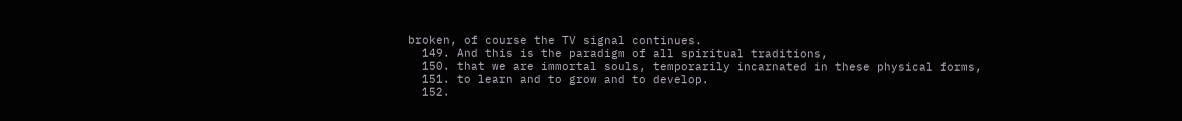broken, of course the TV signal continues.
  149. And this is the paradigm of all spiritual traditions,
  150. that we are immortal souls, temporarily incarnated in these physical forms,
  151. to learn and to grow and to develop.
  152.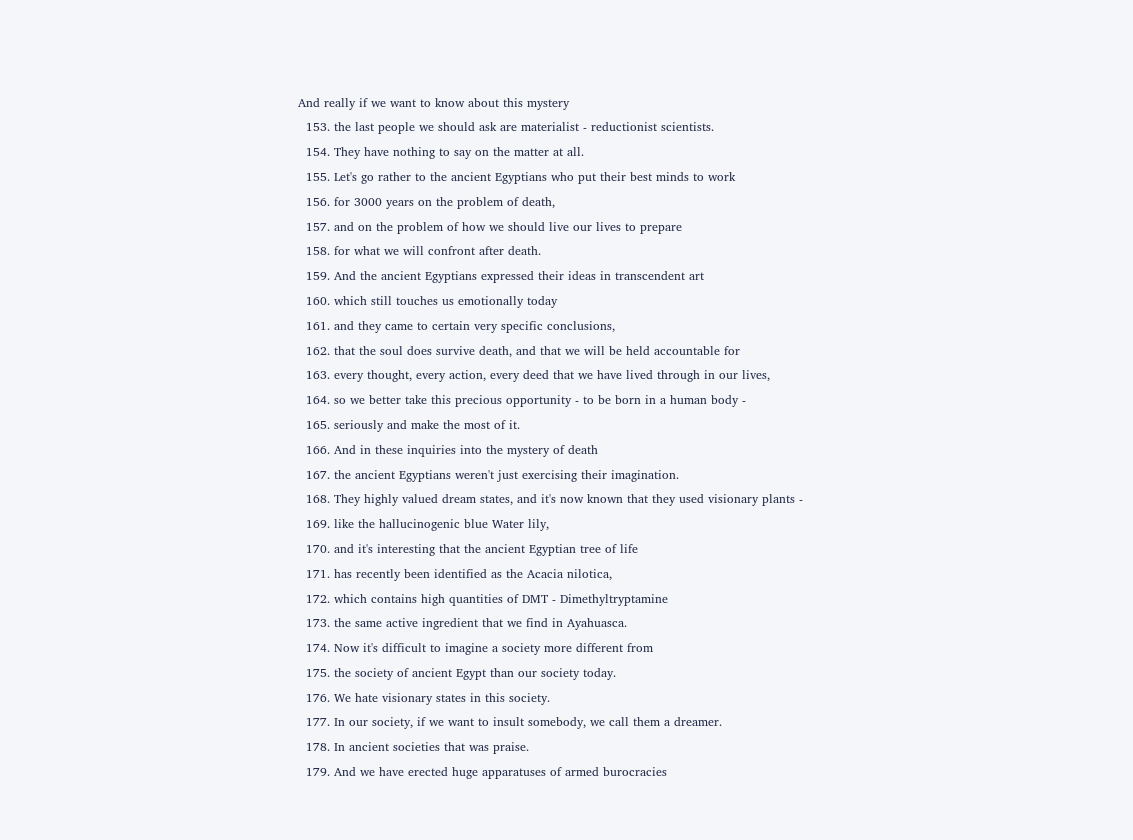And really if we want to know about this mystery
  153. the last people we should ask are materialist - reductionist scientists.
  154. They have nothing to say on the matter at all.
  155. Let's go rather to the ancient Egyptians who put their best minds to work
  156. for 3000 years on the problem of death,
  157. and on the problem of how we should live our lives to prepare
  158. for what we will confront after death.
  159. And the ancient Egyptians expressed their ideas in transcendent art
  160. which still touches us emotionally today
  161. and they came to certain very specific conclusions,
  162. that the soul does survive death, and that we will be held accountable for
  163. every thought, every action, every deed that we have lived through in our lives,
  164. so we better take this precious opportunity - to be born in a human body -
  165. seriously and make the most of it.
  166. And in these inquiries into the mystery of death
  167. the ancient Egyptians weren't just exercising their imagination.
  168. They highly valued dream states, and it's now known that they used visionary plants -
  169. like the hallucinogenic blue Water lily,
  170. and it's interesting that the ancient Egyptian tree of life
  171. has recently been identified as the Acacia nilotica,
  172. which contains high quantities of DMT - Dimethyltryptamine
  173. the same active ingredient that we find in Ayahuasca.
  174. Now it's difficult to imagine a society more different from
  175. the society of ancient Egypt than our society today.
  176. We hate visionary states in this society.
  177. In our society, if we want to insult somebody, we call them a dreamer.
  178. In ancient societies that was praise.
  179. And we have erected huge apparatuses of armed burocracies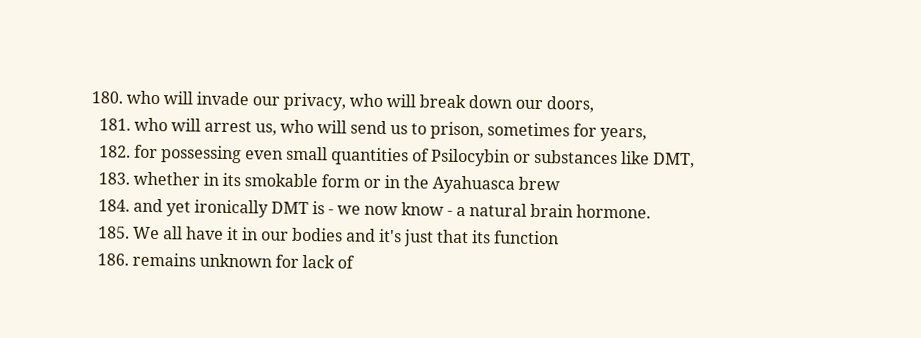180. who will invade our privacy, who will break down our doors,
  181. who will arrest us, who will send us to prison, sometimes for years,
  182. for possessing even small quantities of Psilocybin or substances like DMT,
  183. whether in its smokable form or in the Ayahuasca brew
  184. and yet ironically DMT is - we now know - a natural brain hormone.
  185. We all have it in our bodies and it's just that its function
  186. remains unknown for lack of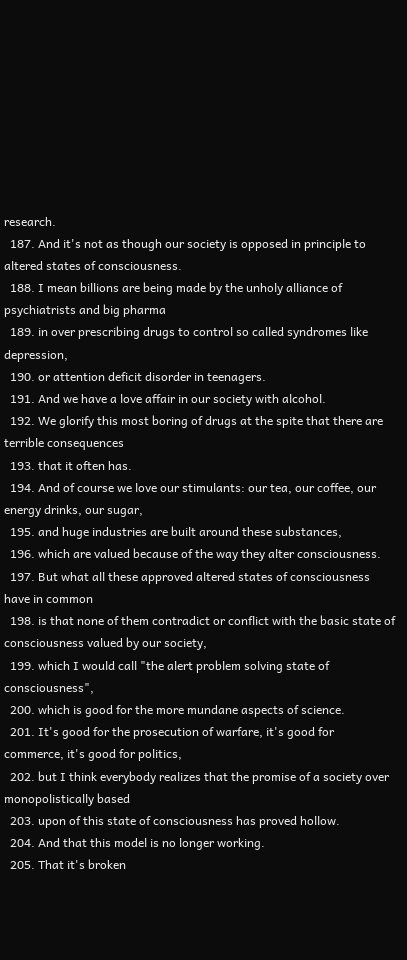research.
  187. And it's not as though our society is opposed in principle to altered states of consciousness.
  188. I mean billions are being made by the unholy alliance of psychiatrists and big pharma
  189. in over prescribing drugs to control so called syndromes like depression,
  190. or attention deficit disorder in teenagers.
  191. And we have a love affair in our society with alcohol.
  192. We glorify this most boring of drugs at the spite that there are terrible consequences
  193. that it often has.
  194. And of course we love our stimulants: our tea, our coffee, our energy drinks, our sugar,
  195. and huge industries are built around these substances,
  196. which are valued because of the way they alter consciousness.
  197. But what all these approved altered states of consciousness have in common
  198. is that none of them contradict or conflict with the basic state of consciousness valued by our society,
  199. which I would call "the alert problem solving state of consciousness",
  200. which is good for the more mundane aspects of science.
  201. It's good for the prosecution of warfare, it's good for commerce, it's good for politics,
  202. but I think everybody realizes that the promise of a society over monopolistically based
  203. upon of this state of consciousness has proved hollow.
  204. And that this model is no longer working.
  205. That it's broken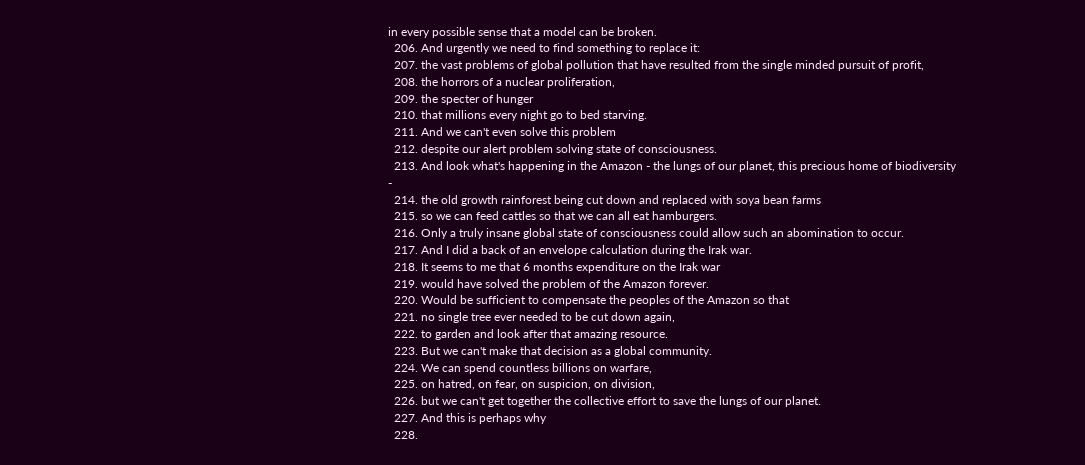in every possible sense that a model can be broken.
  206. And urgently we need to find something to replace it:
  207. the vast problems of global pollution that have resulted from the single minded pursuit of profit,
  208. the horrors of a nuclear proliferation,
  209. the specter of hunger
  210. that millions every night go to bed starving.
  211. And we can't even solve this problem
  212. despite our alert problem solving state of consciousness.
  213. And look what's happening in the Amazon - the lungs of our planet, this precious home of biodiversity -
  214. the old growth rainforest being cut down and replaced with soya bean farms
  215. so we can feed cattles so that we can all eat hamburgers.
  216. Only a truly insane global state of consciousness could allow such an abomination to occur.
  217. And I did a back of an envelope calculation during the Irak war.
  218. It seems to me that 6 months expenditure on the Irak war
  219. would have solved the problem of the Amazon forever.
  220. Would be sufficient to compensate the peoples of the Amazon so that
  221. no single tree ever needed to be cut down again,
  222. to garden and look after that amazing resource.
  223. But we can't make that decision as a global community.
  224. We can spend countless billions on warfare,
  225. on hatred, on fear, on suspicion, on division,
  226. but we can't get together the collective effort to save the lungs of our planet.
  227. And this is perhaps why
  228.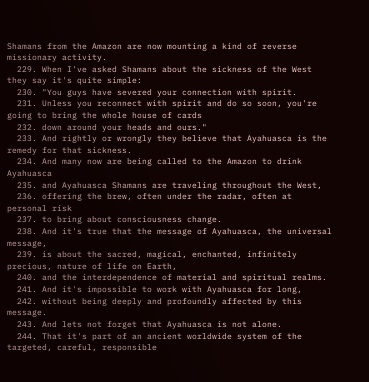Shamans from the Amazon are now mounting a kind of reverse missionary activity.
  229. When I've asked Shamans about the sickness of the West they say it's quite simple:
  230. "You guys have severed your connection with spirit.
  231. Unless you reconnect with spirit and do so soon, you're going to bring the whole house of cards
  232. down around your heads and ours."
  233. And rightly or wrongly they believe that Ayahuasca is the remedy for that sickness.
  234. And many now are being called to the Amazon to drink Ayahuasca
  235. and Ayahuasca Shamans are traveling throughout the West,
  236. offering the brew, often under the radar, often at personal risk
  237. to bring about consciousness change.
  238. And it's true that the message of Ayahuasca, the universal message,
  239. is about the sacred, magical, enchanted, infinitely precious, nature of life on Earth,
  240. and the interdependence of material and spiritual realms.
  241. And it's impossible to work with Ayahuasca for long,
  242. without being deeply and profoundly affected by this message.
  243. And lets not forget that Ayahuasca is not alone.
  244. That it's part of an ancient worldwide system of the targeted, careful, responsible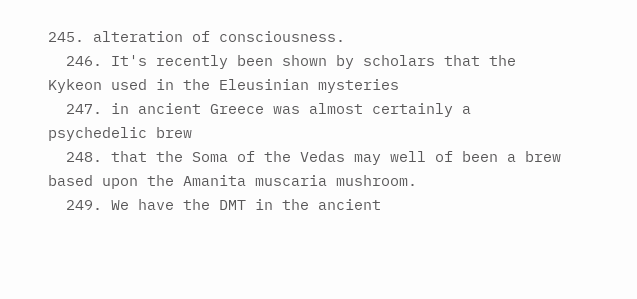245. alteration of consciousness.
  246. It's recently been shown by scholars that the Kykeon used in the Eleusinian mysteries
  247. in ancient Greece was almost certainly a psychedelic brew
  248. that the Soma of the Vedas may well of been a brew based upon the Amanita muscaria mushroom.
  249. We have the DMT in the ancient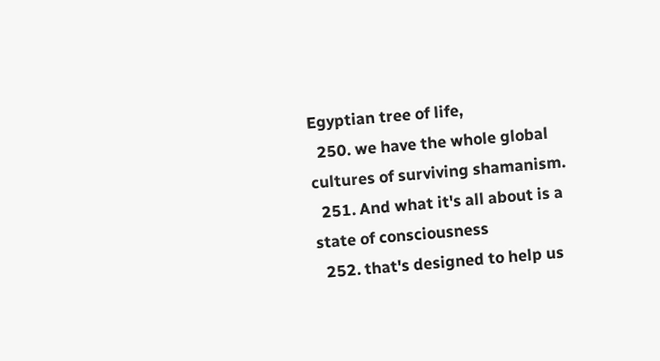Egyptian tree of life,
  250. we have the whole global cultures of surviving shamanism.
  251. And what it's all about is a state of consciousness
  252. that's designed to help us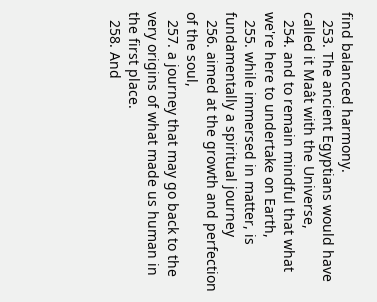find balanced harmony.
  253. The ancient Egyptians would have called it Maât with the Universe,
  254. and to remain mindful that what we're here to undertake on Earth,
  255. while immersed in matter, is fundamentally a spiritual journey
  256. aimed at the growth and perfection of the soul,
  257. a journey that may go back to the very origins of what made us human in the first place.
  258. And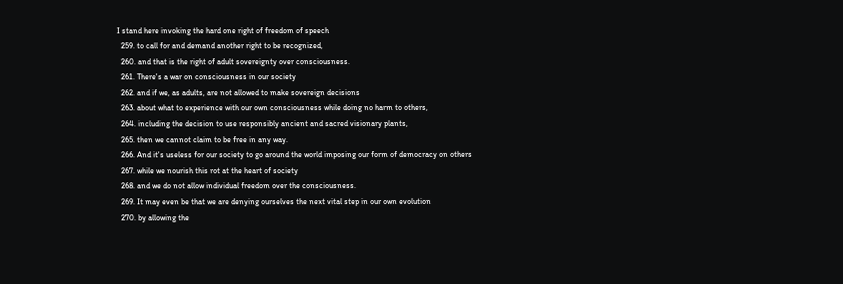I stand here invoking the hard one right of freedom of speech
  259. to call for and demand another right to be recognized,
  260. and that is the right of adult sovereignty over consciousness.
  261. There's a war on consciousness in our society
  262. and if we, as adults, are not allowed to make sovereign decisions
  263. about what to experience with our own consciousness while doing no harm to others,
  264. including the decision to use responsibly ancient and sacred visionary plants,
  265. then we cannot claim to be free in any way.
  266. And it's useless for our society to go around the world imposing our form of democracy on others
  267. while we nourish this rot at the heart of society
  268. and we do not allow individual freedom over the consciousness.
  269. It may even be that we are denying ourselves the next vital step in our own evolution
  270. by allowing the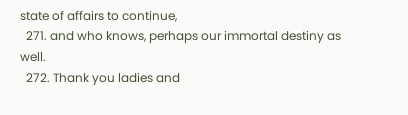state of affairs to continue,
  271. and who knows, perhaps our immortal destiny as well.
  272. Thank you ladies and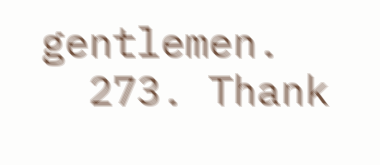gentlemen.
  273. Thank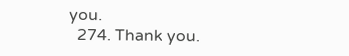you.
  274. Thank you.